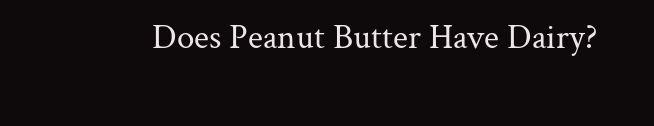Does Peanut Butter Have Dairy?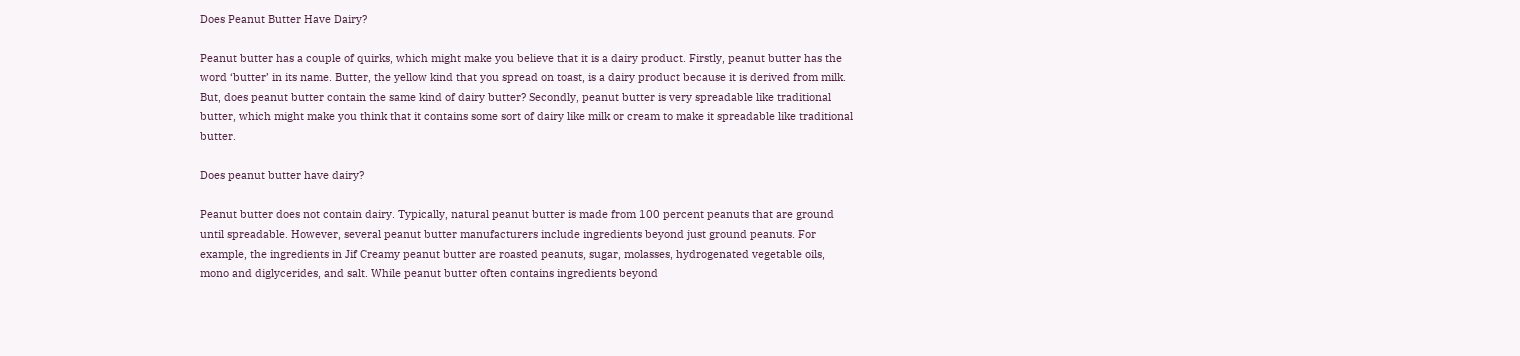Does Peanut Butter Have Dairy?

Peanut butter has a couple of quirks, which might make you believe that it is a dairy product. Firstly, peanut butter has the word ‘butter’ in its name. Butter, the yellow kind that you spread on toast, is a dairy product because it is derived from milk. But, does peanut butter contain the same kind of dairy butter? Secondly, peanut butter is very spreadable like traditional butter, which might make you think that it contains some sort of dairy like milk or cream to make it spreadable like traditional butter.

Does peanut butter have dairy?

Peanut butter does not contain dairy. Typically, natural peanut butter is made from 100 percent peanuts that are ground until spreadable. However, several peanut butter manufacturers include ingredients beyond just ground peanuts. For example, the ingredients in Jif Creamy peanut butter are roasted peanuts, sugar, molasses, hydrogenated vegetable oils, mono and diglycerides, and salt. While peanut butter often contains ingredients beyond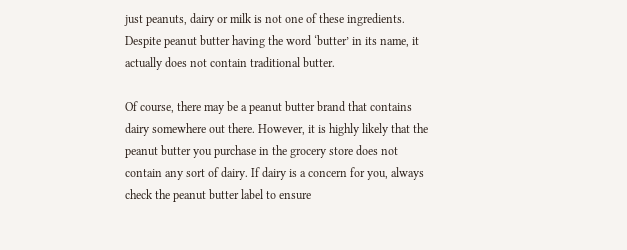just peanuts, dairy or milk is not one of these ingredients. Despite peanut butter having the word ‘butter’ in its name, it actually does not contain traditional butter.

Of course, there may be a peanut butter brand that contains dairy somewhere out there. However, it is highly likely that the peanut butter you purchase in the grocery store does not contain any sort of dairy. If dairy is a concern for you, always check the peanut butter label to ensure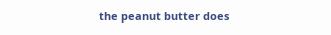the peanut butter does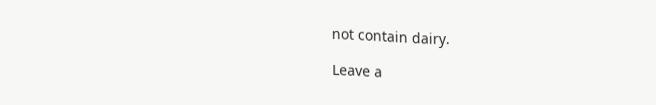not contain dairy.

Leave a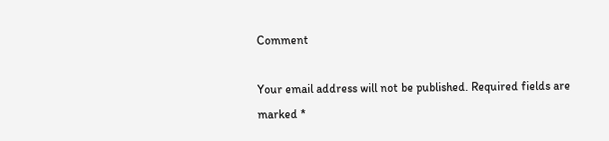Comment

Your email address will not be published. Required fields are marked *